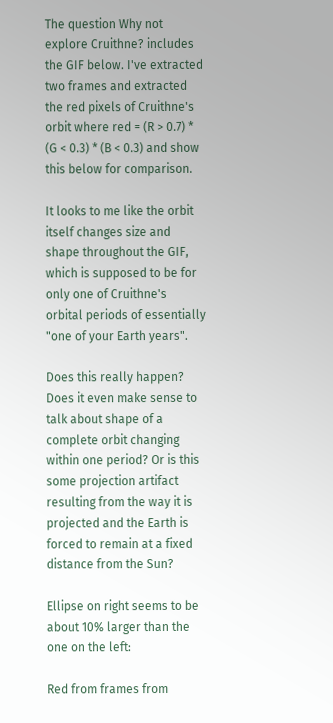The question Why not explore Cruithne? includes the GIF below. I've extracted two frames and extracted the red pixels of Cruithne's orbit where red = (R > 0.7) * (G < 0.3) * (B < 0.3) and show this below for comparison.

It looks to me like the orbit itself changes size and shape throughout the GIF, which is supposed to be for only one of Cruithne's orbital periods of essentially "one of your Earth years".

Does this really happen? Does it even make sense to talk about shape of a complete orbit changing within one period? Or is this some projection artifact resulting from the way it is projected and the Earth is forced to remain at a fixed distance from the Sun?

Ellipse on right seems to be about 10% larger than the one on the left:

Red from frames from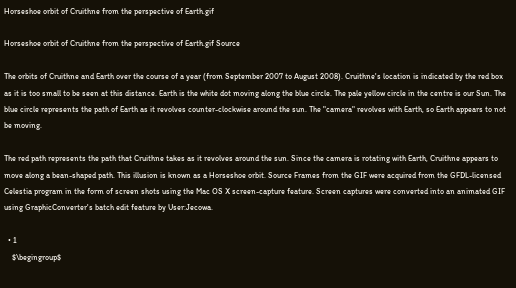Horseshoe orbit of Cruithne from the perspective of Earth.gif

Horseshoe orbit of Cruithne from the perspective of Earth.gif Source

The orbits of Cruithne and Earth over the course of a year (from September 2007 to August 2008). Cruithne's location is indicated by the red box as it is too small to be seen at this distance. Earth is the white dot moving along the blue circle. The pale yellow circle in the centre is our Sun. The blue circle represents the path of Earth as it revolves counter-clockwise around the sun. The "camera" revolves with Earth, so Earth appears to not be moving.

The red path represents the path that Cruithne takes as it revolves around the sun. Since the camera is rotating with Earth, Cruithne appears to move along a bean-shaped path. This illusion is known as a Horseshoe orbit. Source Frames from the GIF were acquired from the GFDL-licensed Celestia program in the form of screen shots using the Mac OS X screen-capture feature. Screen captures were converted into an animated GIF using GraphicConverter's batch edit feature by User:Jecowa.

  • 1
    $\begingroup$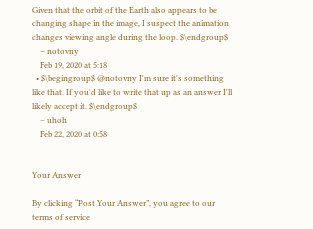Given that the orbit of the Earth also appears to be changing shape in the image, I suspect the animation changes viewing angle during the loop. $\endgroup$
    – notovny
    Feb 19, 2020 at 5:18
  • $\begingroup$ @notovny I'm sure it's something like that. If you'd like to write that up as an answer I'll likely accept it. $\endgroup$
    – uhoh
    Feb 22, 2020 at 0:58


Your Answer

By clicking “Post Your Answer”, you agree to our terms of service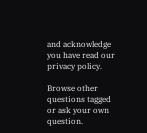and acknowledge you have read our privacy policy.

Browse other questions tagged or ask your own question.